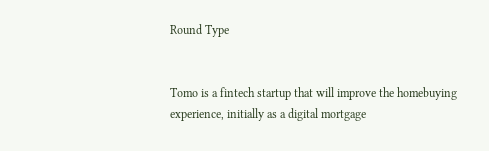Round Type


Tomo is a fintech startup that will improve the homebuying experience, initially as a digital mortgage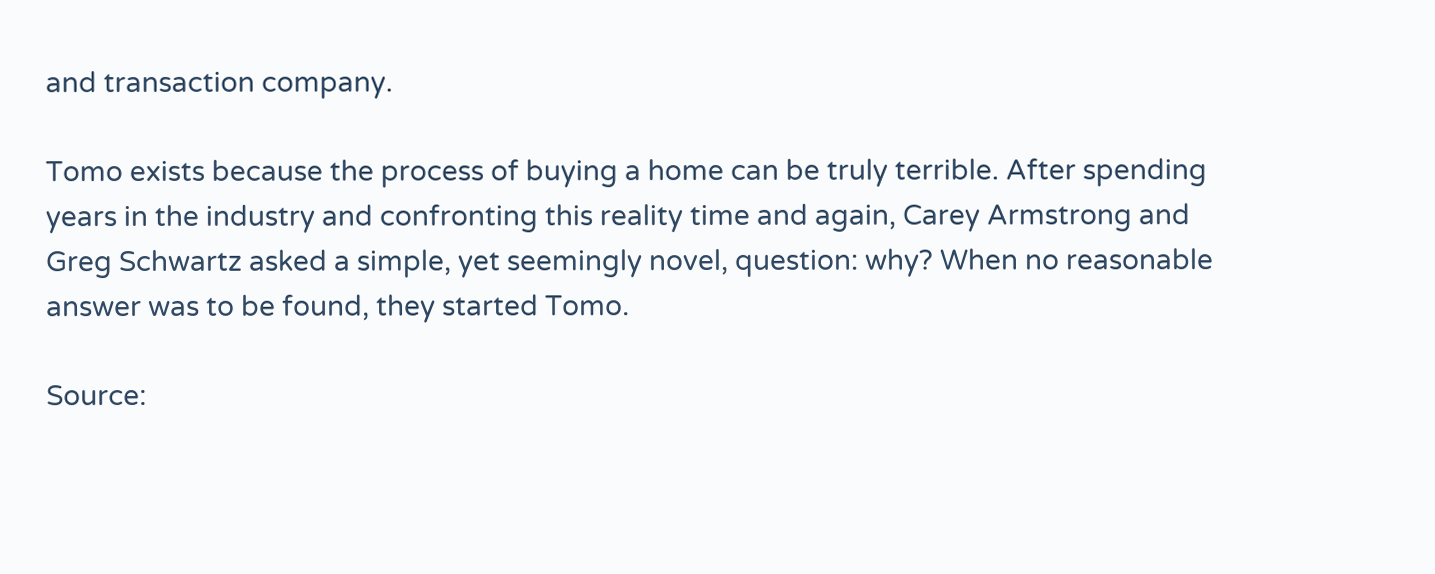and transaction company.

Tomo exists because the process of buying a home can be truly terrible. After spending years in the industry and confronting this reality time and again, Carey Armstrong and Greg Schwartz asked a simple, yet seemingly novel, question: why? When no reasonable answer was to be found, they started Tomo.

Source: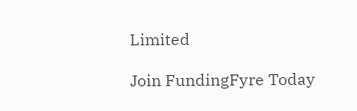Limited

Join FundingFyre Today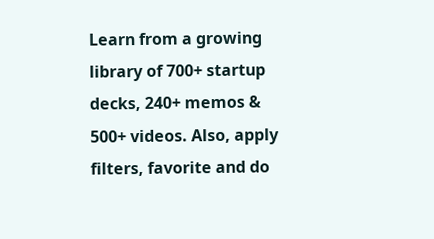Learn from a growing library of 700+ startup decks, 240+ memos & 500+ videos. Also, apply filters, favorite and do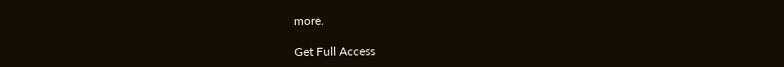more.

Get Full Access